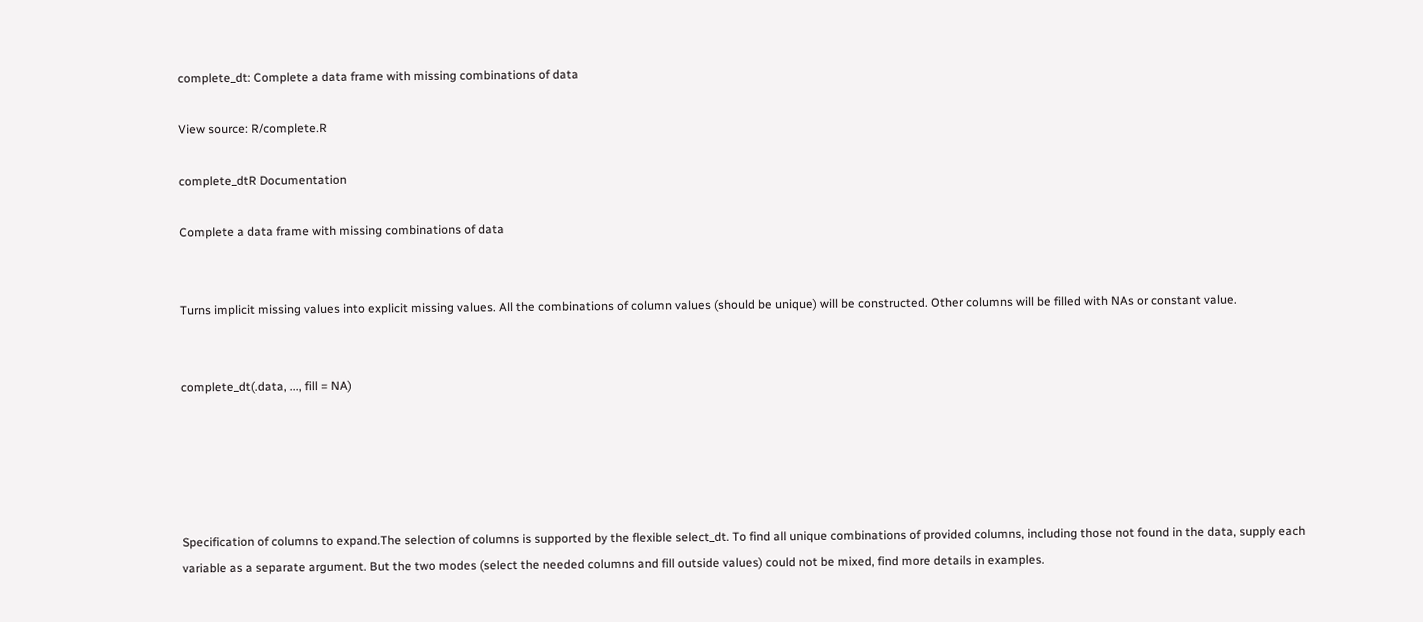complete_dt: Complete a data frame with missing combinations of data

View source: R/complete.R

complete_dtR Documentation

Complete a data frame with missing combinations of data


Turns implicit missing values into explicit missing values. All the combinations of column values (should be unique) will be constructed. Other columns will be filled with NAs or constant value.


complete_dt(.data, ..., fill = NA)





Specification of columns to expand.The selection of columns is supported by the flexible select_dt. To find all unique combinations of provided columns, including those not found in the data, supply each variable as a separate argument. But the two modes (select the needed columns and fill outside values) could not be mixed, find more details in examples.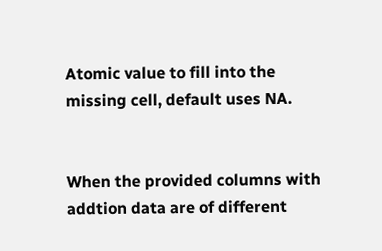Atomic value to fill into the missing cell, default uses NA.


When the provided columns with addtion data are of different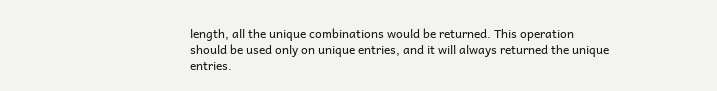length, all the unique combinations would be returned. This operation should be used only on unique entries, and it will always returned the unique entries.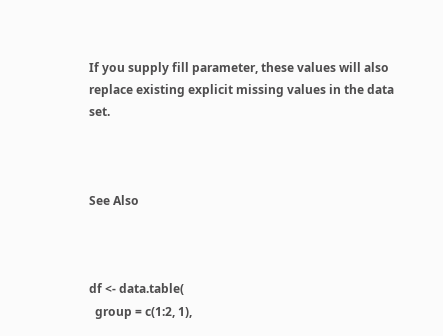If you supply fill parameter, these values will also replace existing explicit missing values in the data set.



See Also



df <- data.table(
  group = c(1:2, 1),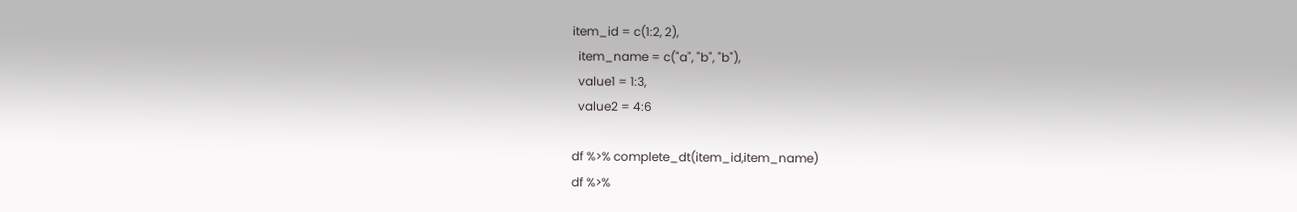item_id = c(1:2, 2),
  item_name = c("a", "b", "b"),
  value1 = 1:3,
  value2 = 4:6

df %>% complete_dt(item_id,item_name)
df %>%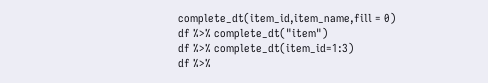complete_dt(item_id,item_name,fill = 0)
df %>% complete_dt("item")
df %>% complete_dt(item_id=1:3)
df %>%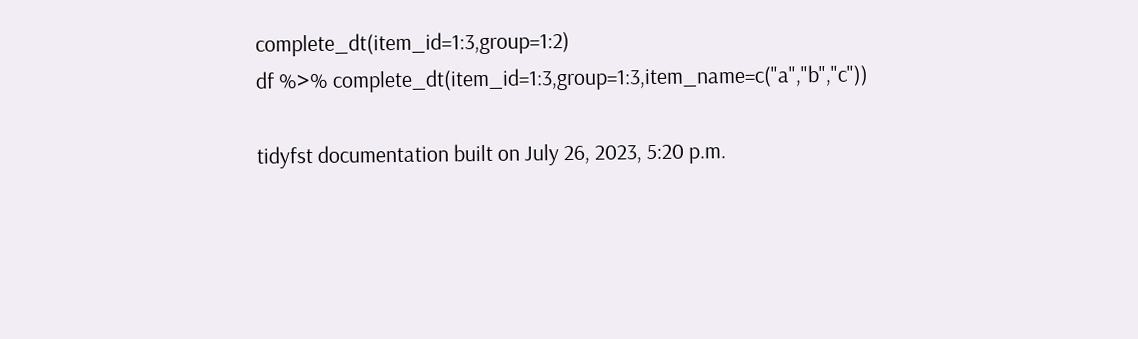complete_dt(item_id=1:3,group=1:2)
df %>% complete_dt(item_id=1:3,group=1:3,item_name=c("a","b","c"))

tidyfst documentation built on July 26, 2023, 5:20 p.m.